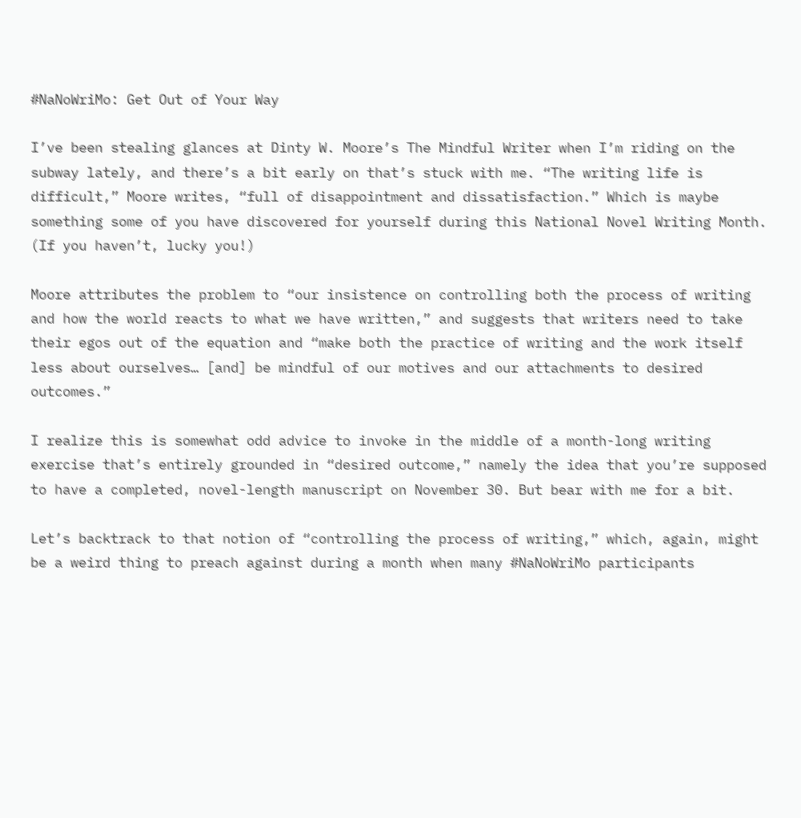#NaNoWriMo: Get Out of Your Way

I’ve been stealing glances at Dinty W. Moore’s The Mindful Writer when I’m riding on the subway lately, and there’s a bit early on that’s stuck with me. “The writing life is difficult,” Moore writes, “full of disappointment and dissatisfaction.” Which is maybe something some of you have discovered for yourself during this National Novel Writing Month. (If you haven’t, lucky you!)

Moore attributes the problem to “our insistence on controlling both the process of writing and how the world reacts to what we have written,” and suggests that writers need to take their egos out of the equation and “make both the practice of writing and the work itself less about ourselves… [and] be mindful of our motives and our attachments to desired outcomes.”

I realize this is somewhat odd advice to invoke in the middle of a month-long writing exercise that’s entirely grounded in “desired outcome,” namely the idea that you’re supposed to have a completed, novel-length manuscript on November 30. But bear with me for a bit.

Let’s backtrack to that notion of “controlling the process of writing,” which, again, might be a weird thing to preach against during a month when many #NaNoWriMo participants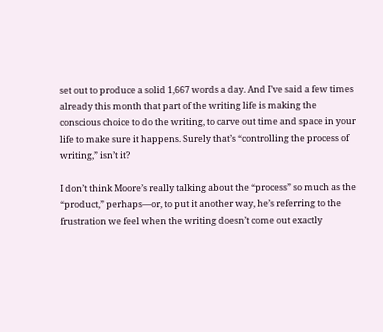set out to produce a solid 1,667 words a day. And I’ve said a few times already this month that part of the writing life is making the conscious choice to do the writing, to carve out time and space in your life to make sure it happens. Surely that’s “controlling the process of writing,” isn’t it?

I don’t think Moore’s really talking about the “process” so much as the “product,” perhaps—or, to put it another way, he’s referring to the frustration we feel when the writing doesn’t come out exactly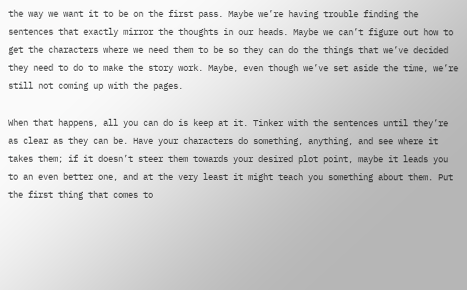the way we want it to be on the first pass. Maybe we’re having trouble finding the sentences that exactly mirror the thoughts in our heads. Maybe we can’t figure out how to get the characters where we need them to be so they can do the things that we’ve decided they need to do to make the story work. Maybe, even though we’ve set aside the time, we’re still not coming up with the pages.

When that happens, all you can do is keep at it. Tinker with the sentences until they’re as clear as they can be. Have your characters do something, anything, and see where it takes them; if it doesn’t steer them towards your desired plot point, maybe it leads you to an even better one, and at the very least it might teach you something about them. Put the first thing that comes to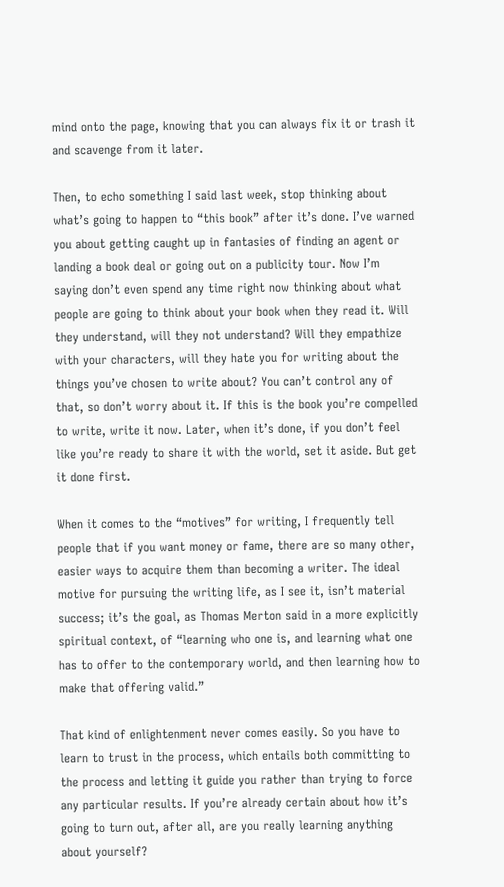mind onto the page, knowing that you can always fix it or trash it and scavenge from it later.

Then, to echo something I said last week, stop thinking about what’s going to happen to “this book” after it’s done. I’ve warned you about getting caught up in fantasies of finding an agent or landing a book deal or going out on a publicity tour. Now I’m saying don’t even spend any time right now thinking about what people are going to think about your book when they read it. Will they understand, will they not understand? Will they empathize with your characters, will they hate you for writing about the things you’ve chosen to write about? You can’t control any of that, so don’t worry about it. If this is the book you’re compelled to write, write it now. Later, when it’s done, if you don’t feel like you’re ready to share it with the world, set it aside. But get it done first.

When it comes to the “motives” for writing, I frequently tell people that if you want money or fame, there are so many other, easier ways to acquire them than becoming a writer. The ideal motive for pursuing the writing life, as I see it, isn’t material success; it’s the goal, as Thomas Merton said in a more explicitly spiritual context, of “learning who one is, and learning what one has to offer to the contemporary world, and then learning how to make that offering valid.”

That kind of enlightenment never comes easily. So you have to learn to trust in the process, which entails both committing to the process and letting it guide you rather than trying to force any particular results. If you’re already certain about how it’s going to turn out, after all, are you really learning anything about yourself?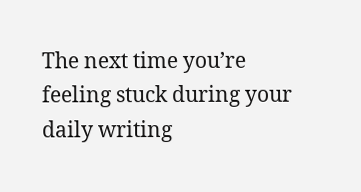The next time you’re feeling stuck during your daily writing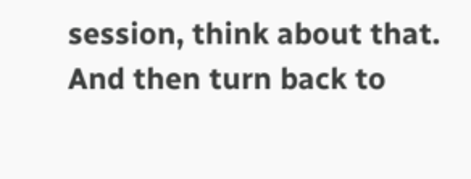session, think about that. And then turn back to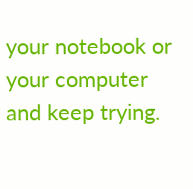your notebook or your computer and keep trying.